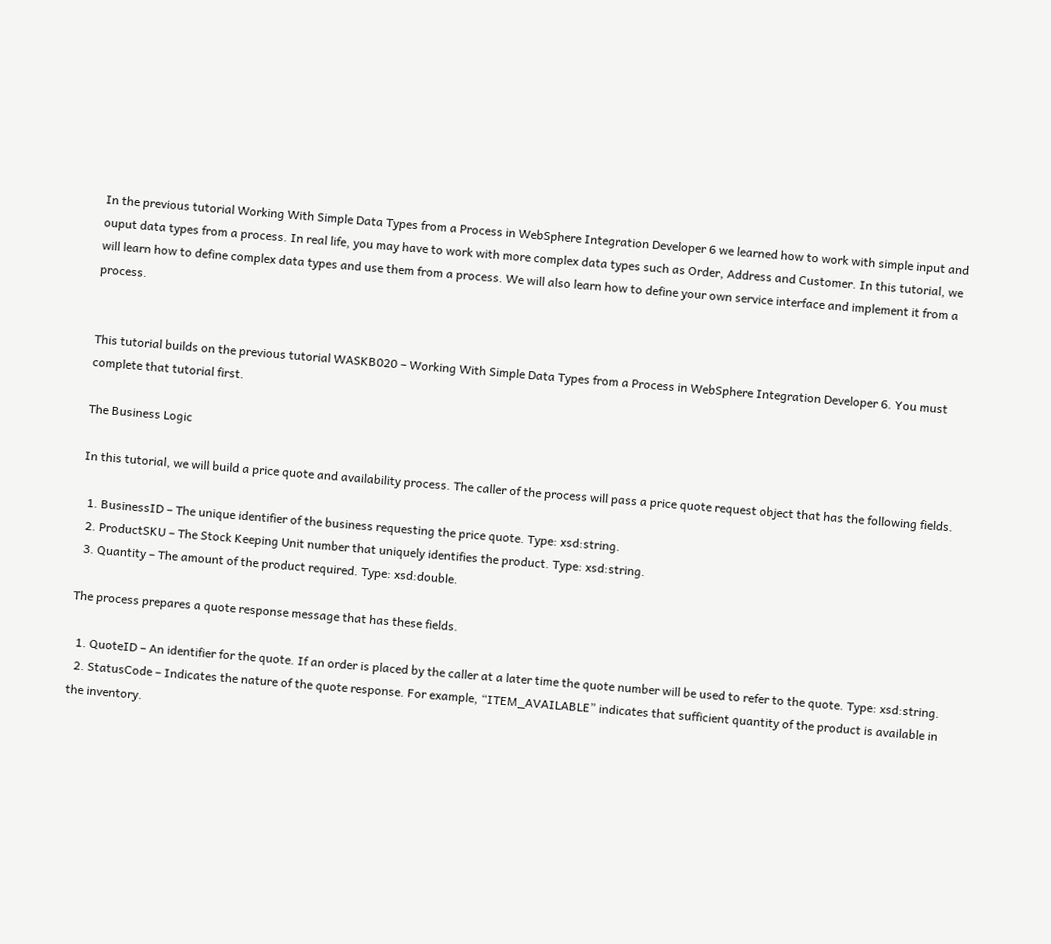In the previous tutorial Working With Simple Data Types from a Process in WebSphere Integration Developer 6 we learned how to work with simple input and ouput data types from a process. In real life, you may have to work with more complex data types such as Order, Address and Customer. In this tutorial, we will learn how to define complex data types and use them from a process. We will also learn how to define your own service interface and implement it from a process.


This tutorial builds on the previous tutorial WASKB020 – Working With Simple Data Types from a Process in WebSphere Integration Developer 6. You must complete that tutorial first.

The Business Logic

In this tutorial, we will build a price quote and availability process. The caller of the process will pass a price quote request object that has the following fields.

  1. BusinessID – The unique identifier of the business requesting the price quote. Type: xsd:string.
  2. ProductSKU – The Stock Keeping Unit number that uniquely identifies the product. Type: xsd:string.
  3. Quantity – The amount of the product required. Type: xsd:double.

The process prepares a quote response message that has these fields.

  1. QuoteID – An identifier for the quote. If an order is placed by the caller at a later time the quote number will be used to refer to the quote. Type: xsd:string.
  2. StatusCode – Indicates the nature of the quote response. For example, “ITEM_AVAILABLE” indicates that sufficient quantity of the product is available in the inventory.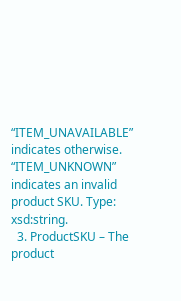“ITEM_UNAVAILABLE” indicates otherwise. “ITEM_UNKNOWN” indicates an invalid product SKU. Type: xsd:string.
  3. ProductSKU – The product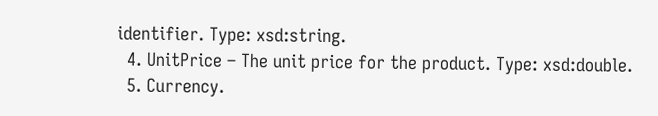identifier. Type: xsd:string.
  4. UnitPrice – The unit price for the product. Type: xsd:double.
  5. Currency.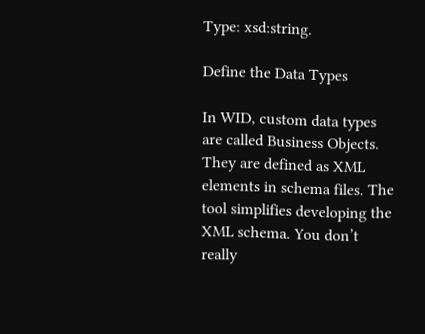Type: xsd:string.

Define the Data Types

In WID, custom data types are called Business Objects. They are defined as XML elements in schema files. The tool simplifies developing the XML schema. You don’t really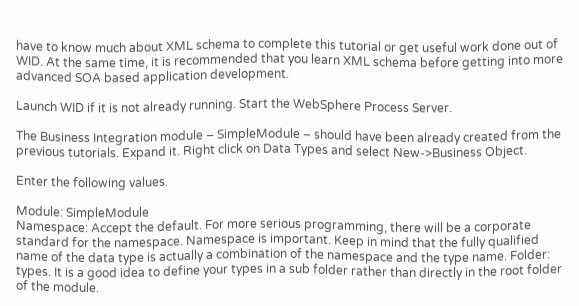have to know much about XML schema to complete this tutorial or get useful work done out of WID. At the same time, it is recommended that you learn XML schema before getting into more advanced SOA based application development.

Launch WID if it is not already running. Start the WebSphere Process Server.

The Business Integration module – SimpleModule – should have been already created from the previous tutorials. Expand it. Right click on Data Types and select New->Business Object.

Enter the following values.

Module: SimpleModule
Namespace: Accept the default. For more serious programming, there will be a corporate standard for the namespace. Namespace is important. Keep in mind that the fully qualified name of the data type is actually a combination of the namespace and the type name. Folder: types. It is a good idea to define your types in a sub folder rather than directly in the root folder of the module.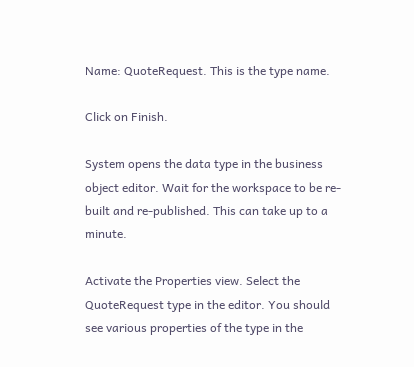Name: QuoteRequest. This is the type name.

Click on Finish.

System opens the data type in the business object editor. Wait for the workspace to be re-built and re-published. This can take up to a minute.

Activate the Properties view. Select the QuoteRequest type in the editor. You should see various properties of the type in the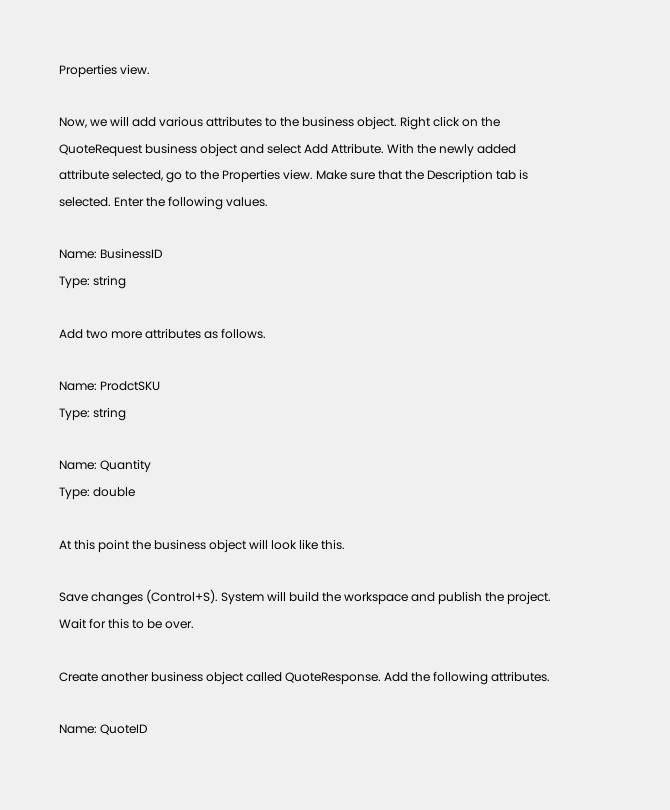Properties view.

Now, we will add various attributes to the business object. Right click on the QuoteRequest business object and select Add Attribute. With the newly added attribute selected, go to the Properties view. Make sure that the Description tab is selected. Enter the following values.

Name: BusinessID
Type: string

Add two more attributes as follows.

Name: ProdctSKU
Type: string

Name: Quantity
Type: double

At this point the business object will look like this.

Save changes (Control+S). System will build the workspace and publish the project. Wait for this to be over.

Create another business object called QuoteResponse. Add the following attributes.

Name: QuoteID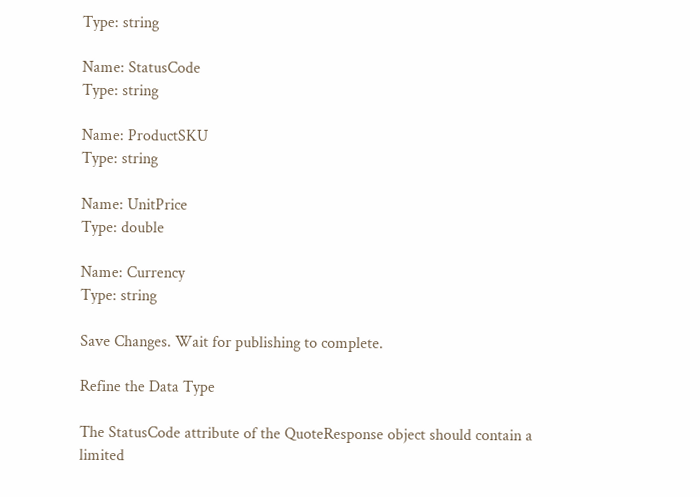Type: string

Name: StatusCode
Type: string

Name: ProductSKU
Type: string

Name: UnitPrice
Type: double

Name: Currency
Type: string

Save Changes. Wait for publishing to complete.

Refine the Data Type

The StatusCode attribute of the QuoteResponse object should contain a limited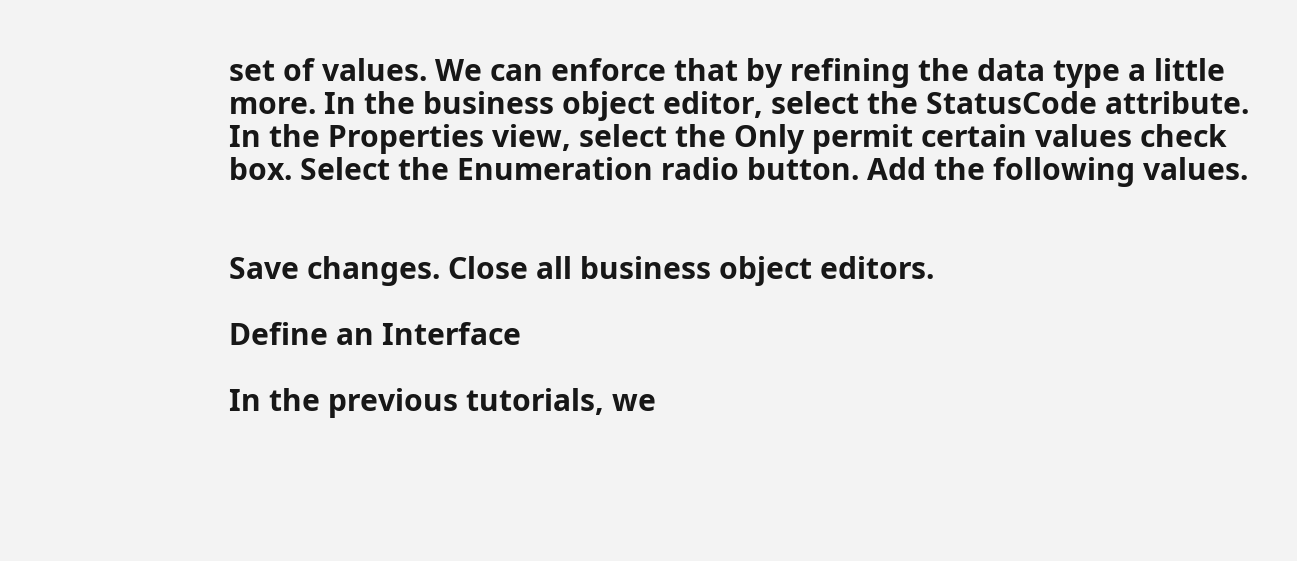set of values. We can enforce that by refining the data type a little more. In the business object editor, select the StatusCode attribute. In the Properties view, select the Only permit certain values check box. Select the Enumeration radio button. Add the following values.


Save changes. Close all business object editors.

Define an Interface

In the previous tutorials, we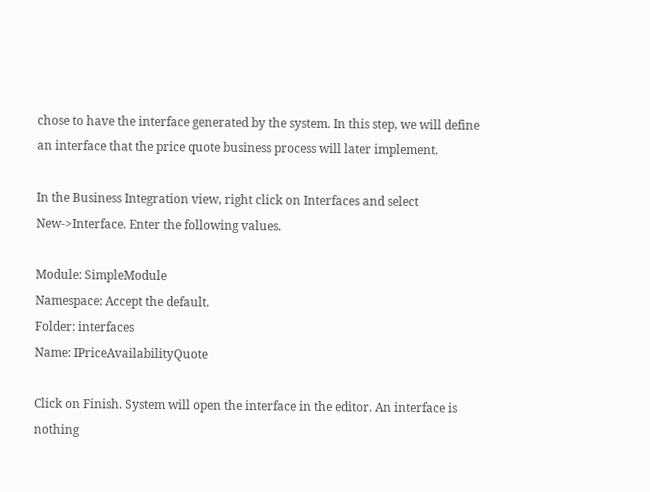chose to have the interface generated by the system. In this step, we will define an interface that the price quote business process will later implement.

In the Business Integration view, right click on Interfaces and select New->Interface. Enter the following values.

Module: SimpleModule
Namespace: Accept the default.
Folder: interfaces
Name: IPriceAvailabilityQuote

Click on Finish. System will open the interface in the editor. An interface is nothing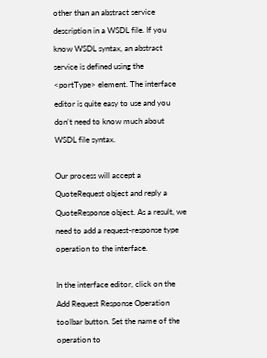other than an abstract service description in a WSDL file. If you know WSDL syntax, an abstract service is defined using the <portType> element. The interface editor is quite easy to use and you don’t need to know much about WSDL file syntax.

Our process will accept a QuoteRequest object and reply a QuoteResponse object. As a result, we need to add a request-response type operation to the interface.

In the interface editor, click on the Add Request Response Operation toolbar button. Set the name of the operation to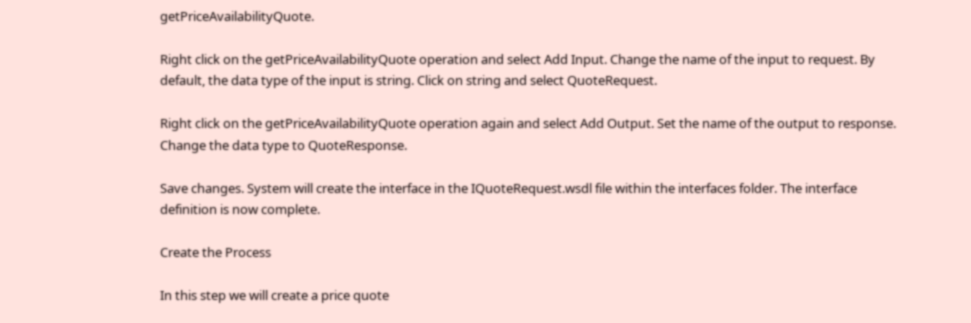getPriceAvailabilityQuote.

Right click on the getPriceAvailabilityQuote operation and select Add Input. Change the name of the input to request. By default, the data type of the input is string. Click on string and select QuoteRequest.

Right click on the getPriceAvailabilityQuote operation again and select Add Output. Set the name of the output to response. Change the data type to QuoteResponse.

Save changes. System will create the interface in the IQuoteRequest.wsdl file within the interfaces folder. The interface definition is now complete.

Create the Process

In this step we will create a price quote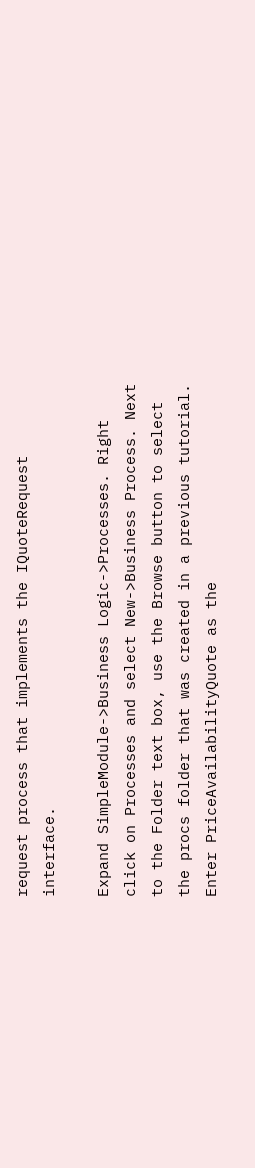request process that implements the IQuoteRequest interface.

Expand SimpleModule->Business Logic->Processes. Right click on Processes and select New->Business Process. Next to the Folder text box, use the Browse button to select the procs folder that was created in a previous tutorial. Enter PriceAvailabilityQuote as the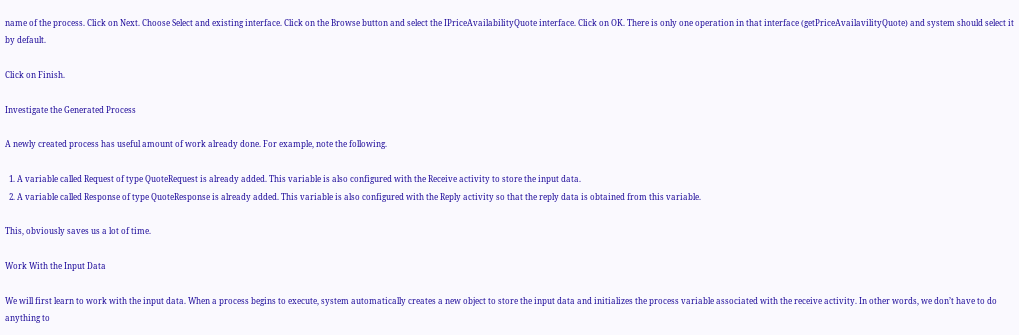name of the process. Click on Next. Choose Select and existing interface. Click on the Browse button and select the IPriceAvailabilityQuote interface. Click on OK. There is only one operation in that interface (getPriceAvailavilityQuote) and system should select it by default.

Click on Finish.

Investigate the Generated Process

A newly created process has useful amount of work already done. For example, note the following.

  1. A variable called Request of type QuoteRequest is already added. This variable is also configured with the Receive activity to store the input data.
  2. A variable called Response of type QuoteResponse is already added. This variable is also configured with the Reply activity so that the reply data is obtained from this variable.

This, obviously saves us a lot of time.

Work With the Input Data

We will first learn to work with the input data. When a process begins to execute, system automatically creates a new object to store the input data and initializes the process variable associated with the receive activity. In other words, we don’t have to do anything to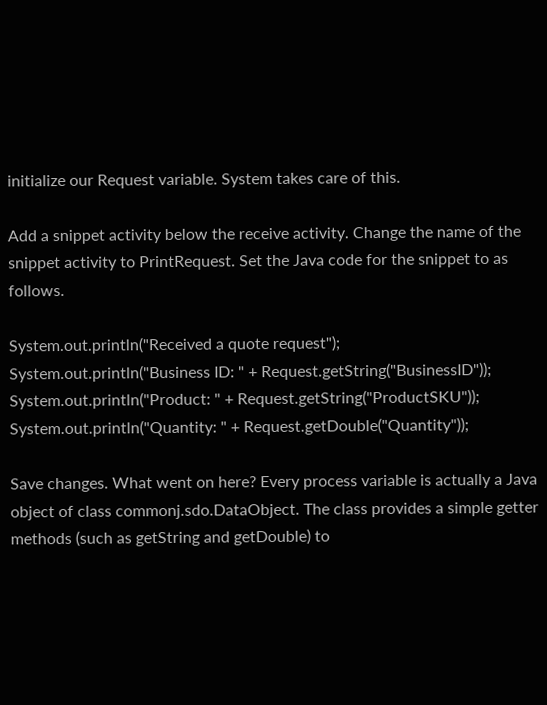initialize our Request variable. System takes care of this.

Add a snippet activity below the receive activity. Change the name of the snippet activity to PrintRequest. Set the Java code for the snippet to as follows.

System.out.println("Received a quote request");
System.out.println("Business ID: " + Request.getString("BusinessID"));
System.out.println("Product: " + Request.getString("ProductSKU"));
System.out.println("Quantity: " + Request.getDouble("Quantity"));

Save changes. What went on here? Every process variable is actually a Java object of class commonj.sdo.DataObject. The class provides a simple getter methods (such as getString and getDouble) to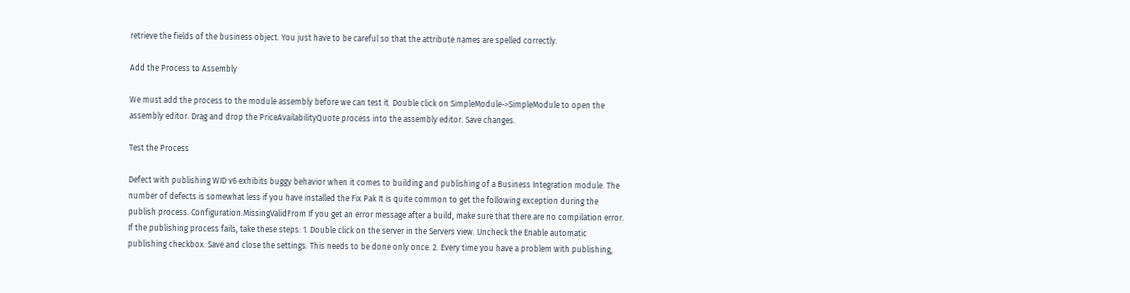retrieve the fields of the business object. You just have to be careful so that the attribute names are spelled correctly.

Add the Process to Assembly

We must add the process to the module assembly before we can test it. Double click on SimpleModule->SimpleModule to open the assembly editor. Drag and drop the PriceAvailabilityQuote process into the assembly editor. Save changes.

Test the Process

Defect with publishing WID v6 exhibits buggy behavior when it comes to building and publishing of a Business Integration module. The number of defects is somewhat less if you have installed the Fix Pak It is quite common to get the following exception during the publish process. Configuration.MissingValidFrom If you get an error message after a build, make sure that there are no compilation error. If the publishing process fails, take these steps: 1. Double click on the server in the Servers view. Uncheck the Enable automatic publishing checkbox. Save and close the settings. This needs to be done only once. 2. Every time you have a problem with publishing,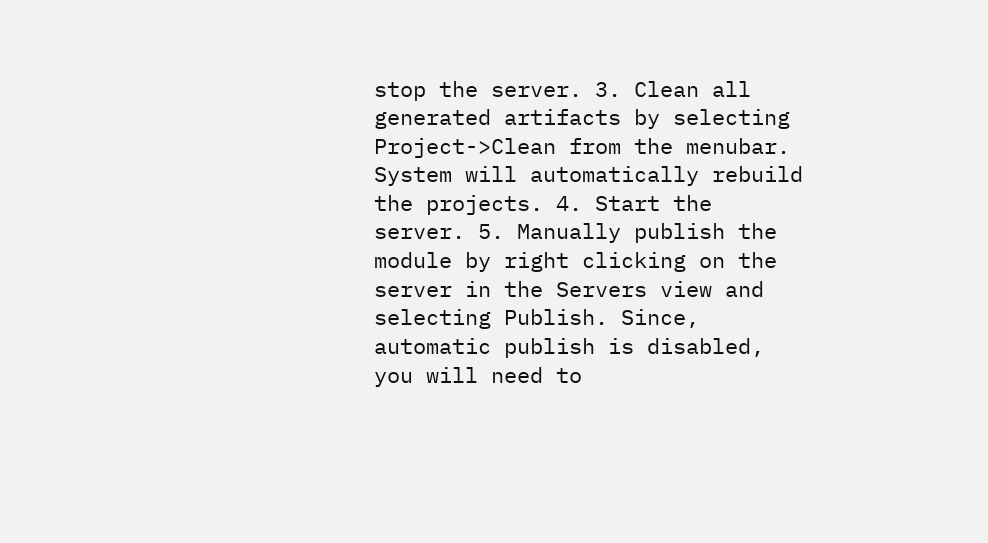stop the server. 3. Clean all generated artifacts by selecting Project->Clean from the menubar. System will automatically rebuild the projects. 4. Start the server. 5. Manually publish the module by right clicking on the server in the Servers view and selecting Publish. Since, automatic publish is disabled, you will need to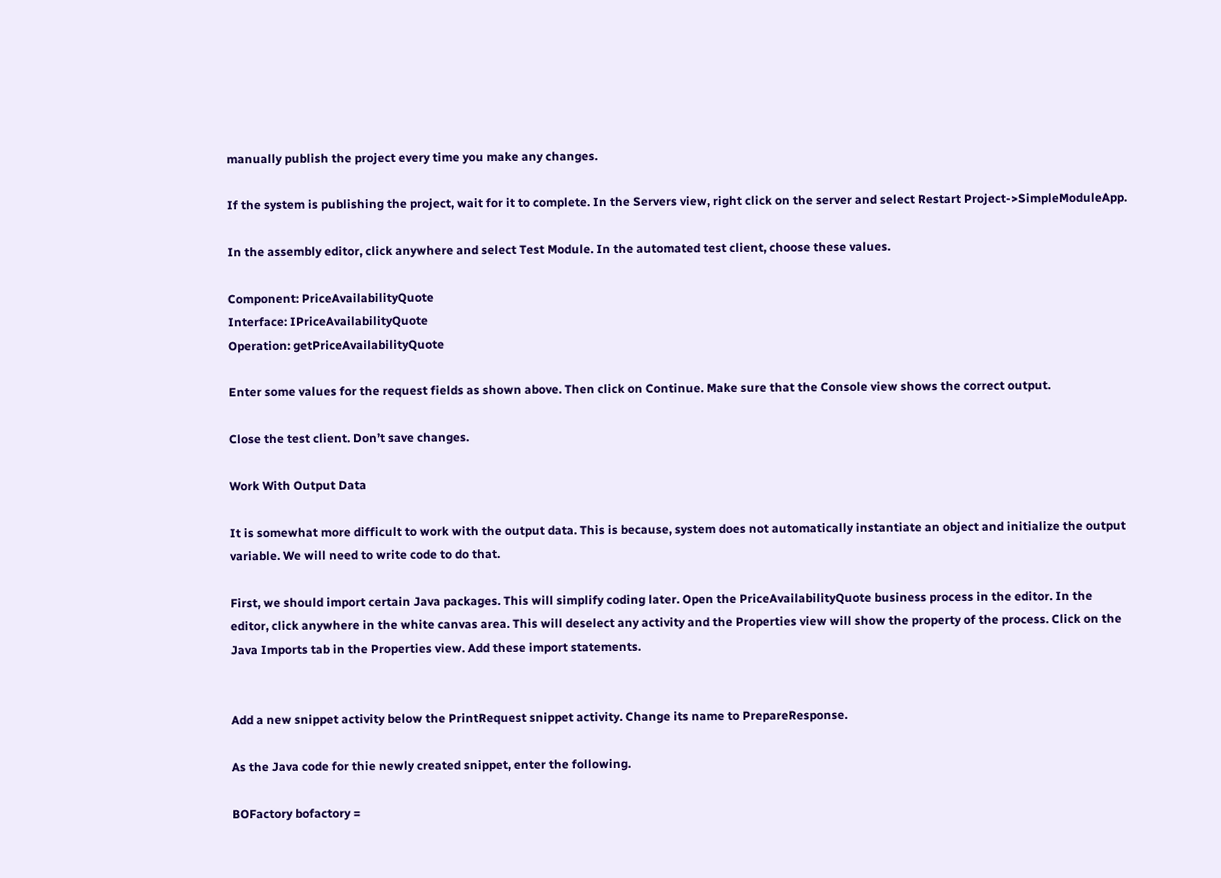manually publish the project every time you make any changes.

If the system is publishing the project, wait for it to complete. In the Servers view, right click on the server and select Restart Project->SimpleModuleApp.

In the assembly editor, click anywhere and select Test Module. In the automated test client, choose these values.

Component: PriceAvailabilityQuote
Interface: IPriceAvailabilityQuote
Operation: getPriceAvailabilityQuote

Enter some values for the request fields as shown above. Then click on Continue. Make sure that the Console view shows the correct output.

Close the test client. Don’t save changes.

Work With Output Data

It is somewhat more difficult to work with the output data. This is because, system does not automatically instantiate an object and initialize the output variable. We will need to write code to do that.

First, we should import certain Java packages. This will simplify coding later. Open the PriceAvailabilityQuote business process in the editor. In the editor, click anywhere in the white canvas area. This will deselect any activity and the Properties view will show the property of the process. Click on the Java Imports tab in the Properties view. Add these import statements.


Add a new snippet activity below the PrintRequest snippet activity. Change its name to PrepareResponse.

As the Java code for thie newly created snippet, enter the following.

BOFactory bofactory =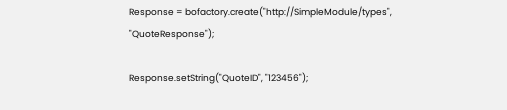Response = bofactory.create("http://SimpleModule/types", "QuoteResponse");

Response.setString("QuoteID", "123456");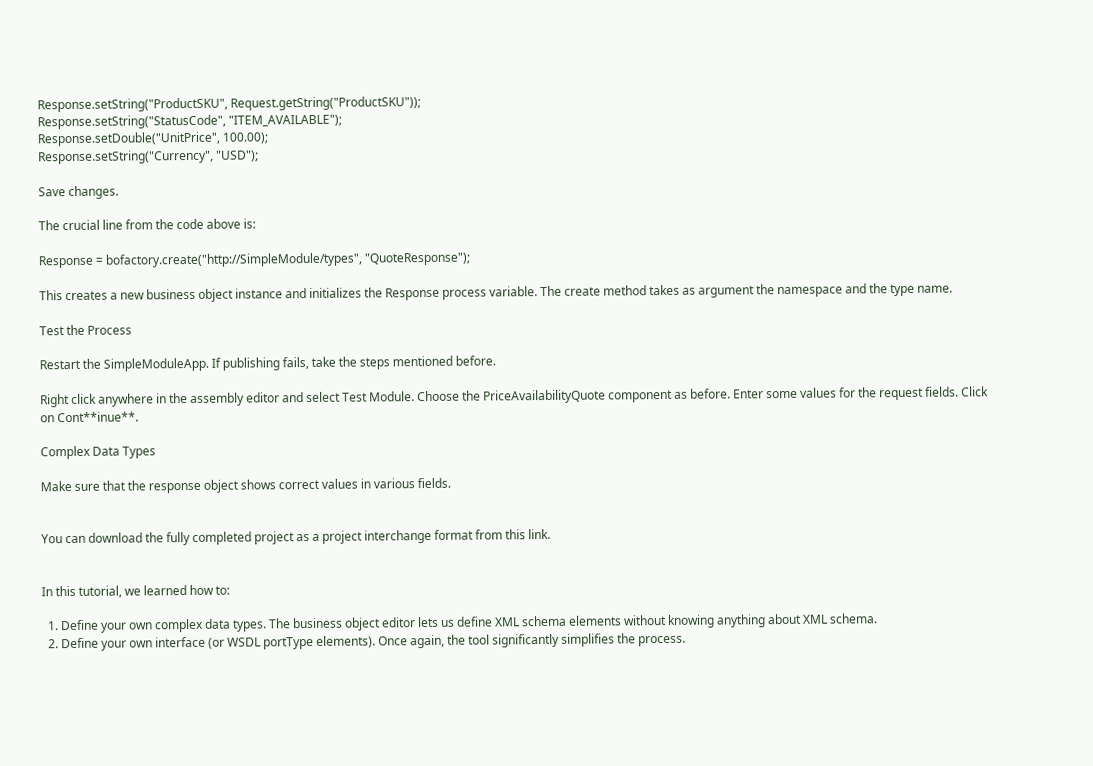Response.setString("ProductSKU", Request.getString("ProductSKU"));
Response.setString("StatusCode", "ITEM_AVAILABLE");
Response.setDouble("UnitPrice", 100.00);
Response.setString("Currency", "USD");

Save changes.

The crucial line from the code above is:

Response = bofactory.create("http://SimpleModule/types", "QuoteResponse");

This creates a new business object instance and initializes the Response process variable. The create method takes as argument the namespace and the type name.

Test the Process

Restart the SimpleModuleApp. If publishing fails, take the steps mentioned before.

Right click anywhere in the assembly editor and select Test Module. Choose the PriceAvailabilityQuote component as before. Enter some values for the request fields. Click on Cont**inue**.

Complex Data Types

Make sure that the response object shows correct values in various fields.


You can download the fully completed project as a project interchange format from this link.


In this tutorial, we learned how to:

  1. Define your own complex data types. The business object editor lets us define XML schema elements without knowing anything about XML schema.
  2. Define your own interface (or WSDL portType elements). Once again, the tool significantly simplifies the process.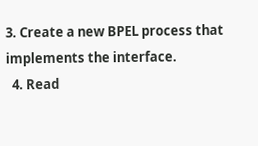3. Create a new BPEL process that implements the interface.
  4. Read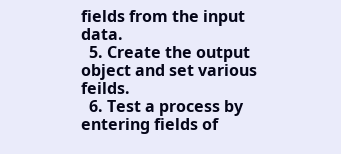fields from the input data.
  5. Create the output object and set various feilds.
  6. Test a process by entering fields of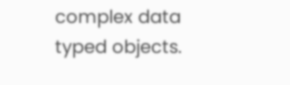complex data typed objects.